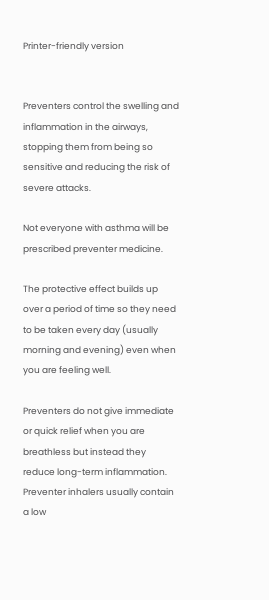Printer-friendly version


Preventers control the swelling and inflammation in the airways, stopping them from being so sensitive and reducing the risk of severe attacks.

Not everyone with asthma will be prescribed preventer medicine.

The protective effect builds up over a period of time so they need to be taken every day (usually morning and evening) even when you are feeling well.

Preventers do not give immediate or quick relief when you are breathless but instead they reduce long-term inflammation. Preventer inhalers usually contain a low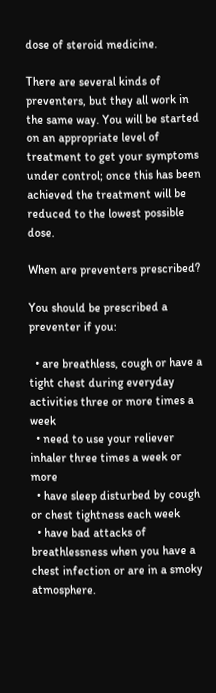dose of steroid medicine.

There are several kinds of preventers, but they all work in the same way. You will be started on an appropriate level of treatment to get your symptoms under control; once this has been achieved the treatment will be reduced to the lowest possible dose.

When are preventers prescribed?

You should be prescribed a preventer if you:

  • are breathless, cough or have a tight chest during everyday activities three or more times a week
  • need to use your reliever inhaler three times a week or more
  • have sleep disturbed by cough or chest tightness each week
  • have bad attacks of breathlessness when you have a chest infection or are in a smoky atmosphere.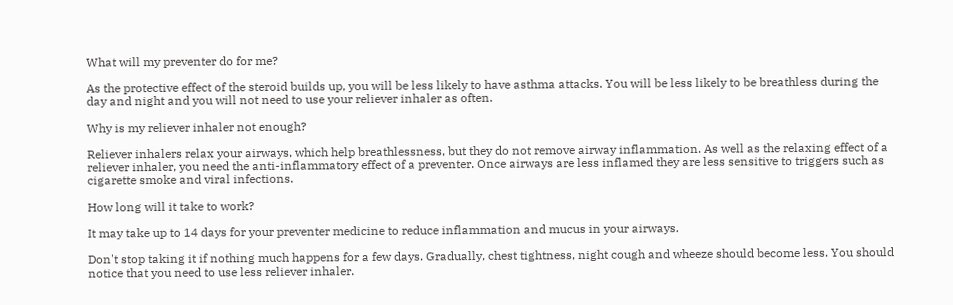What will my preventer do for me?

As the protective effect of the steroid builds up, you will be less likely to have asthma attacks. You will be less likely to be breathless during the day and night and you will not need to use your reliever inhaler as often.

Why is my reliever inhaler not enough?

Reliever inhalers relax your airways, which help breathlessness, but they do not remove airway inflammation. As well as the relaxing effect of a reliever inhaler, you need the anti-inflammatory effect of a preventer. Once airways are less inflamed they are less sensitive to triggers such as cigarette smoke and viral infections.

How long will it take to work?

It may take up to 14 days for your preventer medicine to reduce inflammation and mucus in your airways.

Don't stop taking it if nothing much happens for a few days. Gradually, chest tightness, night cough and wheeze should become less. You should notice that you need to use less reliever inhaler.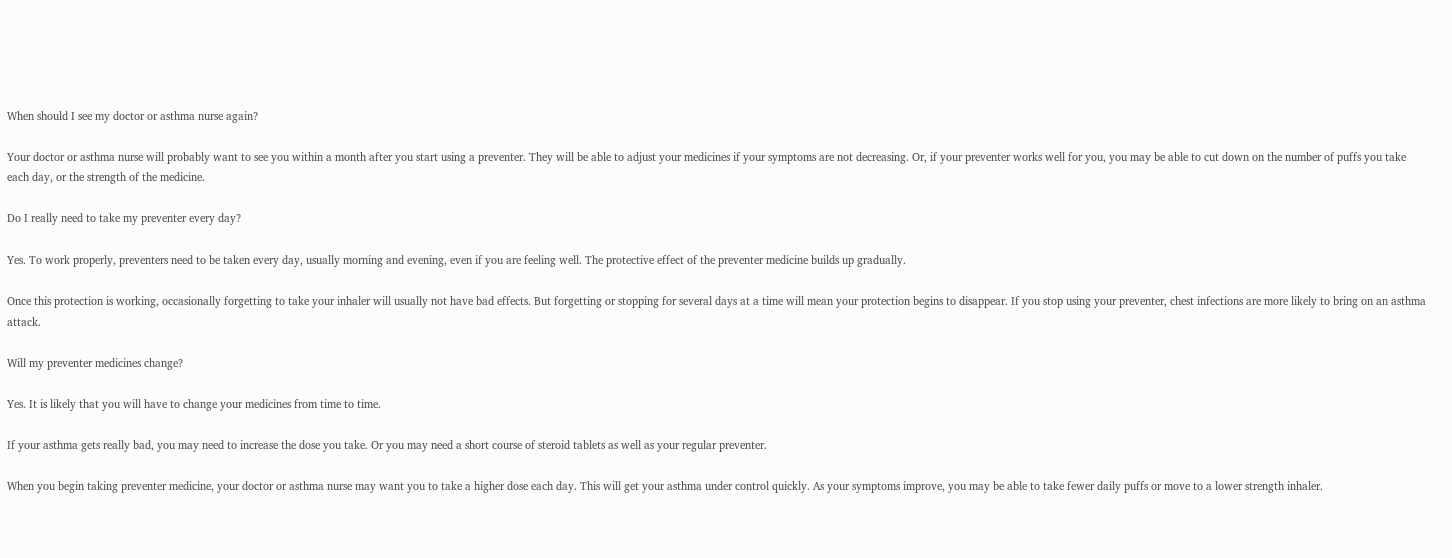When should I see my doctor or asthma nurse again?

Your doctor or asthma nurse will probably want to see you within a month after you start using a preventer. They will be able to adjust your medicines if your symptoms are not decreasing. Or, if your preventer works well for you, you may be able to cut down on the number of puffs you take each day, or the strength of the medicine.

Do I really need to take my preventer every day?

Yes. To work properly, preventers need to be taken every day, usually morning and evening, even if you are feeling well. The protective effect of the preventer medicine builds up gradually.

Once this protection is working, occasionally forgetting to take your inhaler will usually not have bad effects. But forgetting or stopping for several days at a time will mean your protection begins to disappear. If you stop using your preventer, chest infections are more likely to bring on an asthma attack.

Will my preventer medicines change?

Yes. It is likely that you will have to change your medicines from time to time.

If your asthma gets really bad, you may need to increase the dose you take. Or you may need a short course of steroid tablets as well as your regular preventer.

When you begin taking preventer medicine, your doctor or asthma nurse may want you to take a higher dose each day. This will get your asthma under control quickly. As your symptoms improve, you may be able to take fewer daily puffs or move to a lower strength inhaler.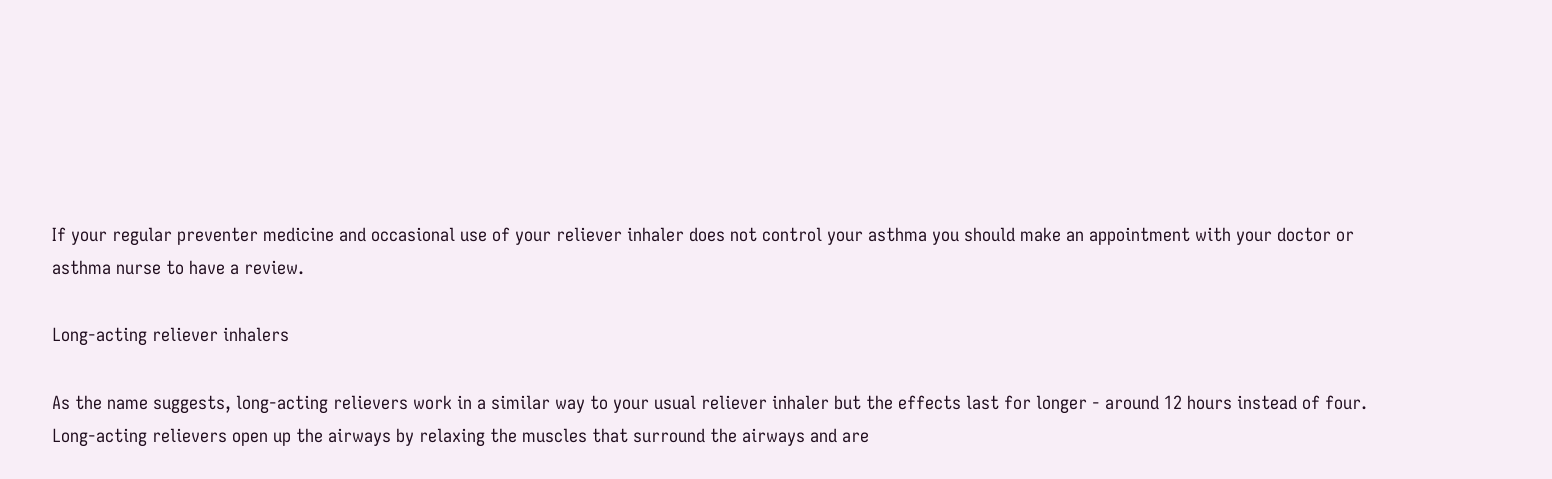If your regular preventer medicine and occasional use of your reliever inhaler does not control your asthma you should make an appointment with your doctor or asthma nurse to have a review.

Long-acting reliever inhalers

As the name suggests, long-acting relievers work in a similar way to your usual reliever inhaler but the effects last for longer - around 12 hours instead of four. Long-acting relievers open up the airways by relaxing the muscles that surround the airways and are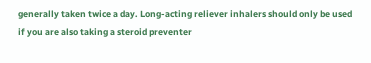generally taken twice a day. Long-acting reliever inhalers should only be used if you are also taking a steroid preventer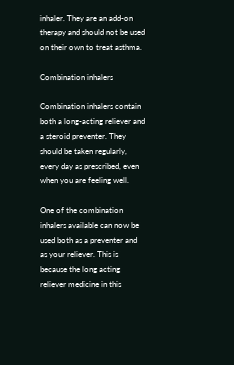inhaler. They are an add-on therapy and should not be used on their own to treat asthma.

Combination inhalers

Combination inhalers contain both a long-acting reliever and a steroid preventer. They should be taken regularly, every day as prescribed, even when you are feeling well.

One of the combination inhalers available can now be used both as a preventer and as your reliever. This is because the long acting reliever medicine in this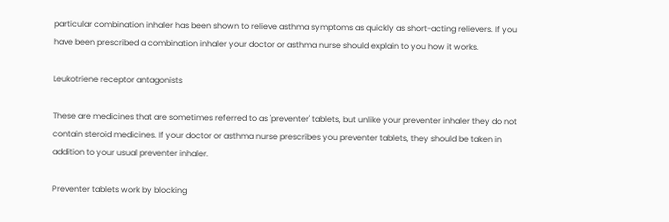particular combination inhaler has been shown to relieve asthma symptoms as quickly as short-acting relievers. If you have been prescribed a combination inhaler your doctor or asthma nurse should explain to you how it works.

Leukotriene receptor antagonists

These are medicines that are sometimes referred to as 'preventer' tablets, but unlike your preventer inhaler they do not contain steroid medicines. If your doctor or asthma nurse prescribes you preventer tablets, they should be taken in addition to your usual preventer inhaler.

Preventer tablets work by blocking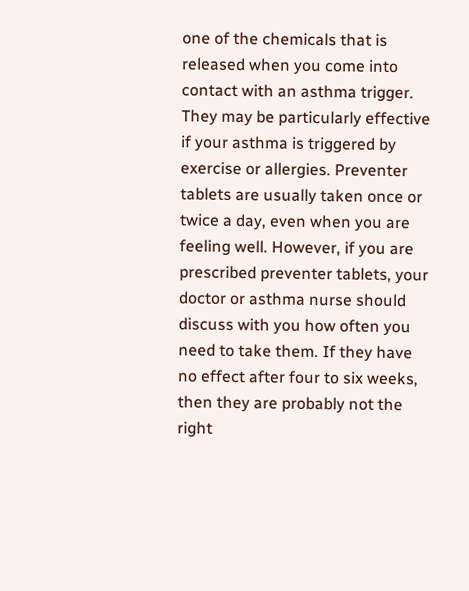one of the chemicals that is released when you come into contact with an asthma trigger. They may be particularly effective if your asthma is triggered by exercise or allergies. Preventer tablets are usually taken once or twice a day, even when you are feeling well. However, if you are prescribed preventer tablets, your doctor or asthma nurse should discuss with you how often you need to take them. If they have no effect after four to six weeks, then they are probably not the right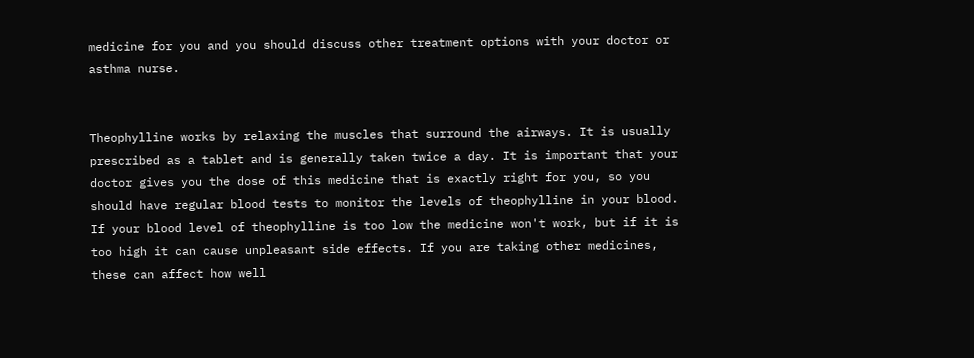medicine for you and you should discuss other treatment options with your doctor or asthma nurse.


Theophylline works by relaxing the muscles that surround the airways. It is usually prescribed as a tablet and is generally taken twice a day. It is important that your doctor gives you the dose of this medicine that is exactly right for you, so you should have regular blood tests to monitor the levels of theophylline in your blood. If your blood level of theophylline is too low the medicine won't work, but if it is too high it can cause unpleasant side effects. If you are taking other medicines, these can affect how well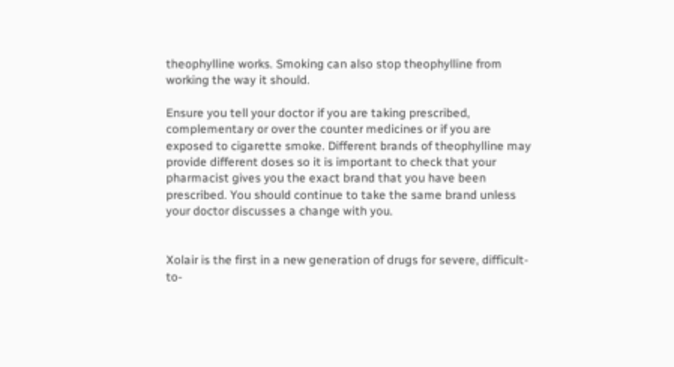theophylline works. Smoking can also stop theophylline from working the way it should.

Ensure you tell your doctor if you are taking prescribed, complementary or over the counter medicines or if you are exposed to cigarette smoke. Different brands of theophylline may provide different doses so it is important to check that your pharmacist gives you the exact brand that you have been prescribed. You should continue to take the same brand unless your doctor discusses a change with you.


Xolair is the first in a new generation of drugs for severe, difficult-to-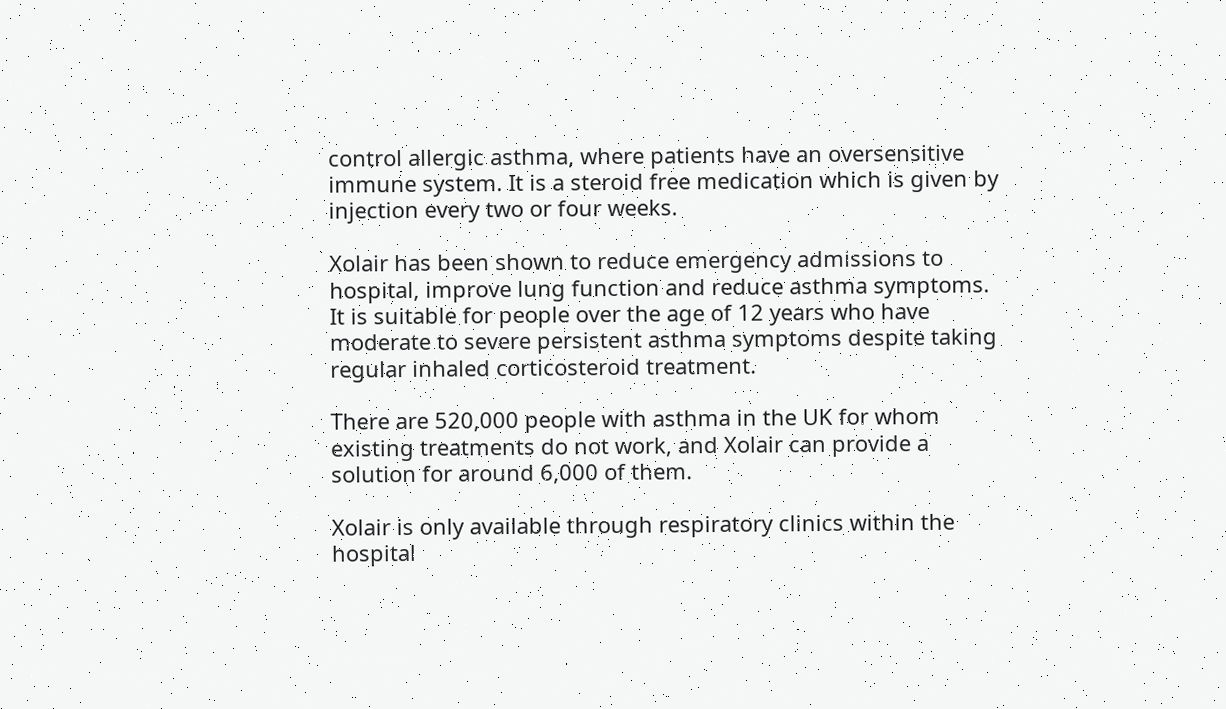control allergic asthma, where patients have an oversensitive immune system. It is a steroid free medication which is given by injection every two or four weeks.

Xolair has been shown to reduce emergency admissions to hospital, improve lung function and reduce asthma symptoms. It is suitable for people over the age of 12 years who have moderate to severe persistent asthma symptoms despite taking regular inhaled corticosteroid treatment.

There are 520,000 people with asthma in the UK for whom existing treatments do not work, and Xolair can provide a solution for around 6,000 of them.

Xolair is only available through respiratory clinics within the hospital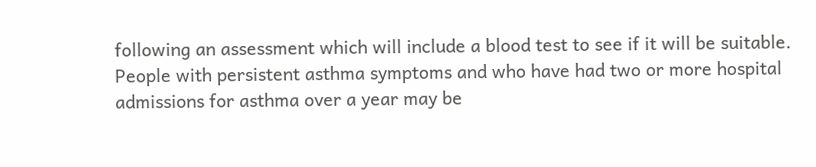following an assessment which will include a blood test to see if it will be suitable. People with persistent asthma symptoms and who have had two or more hospital admissions for asthma over a year may be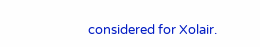considered for Xolair.